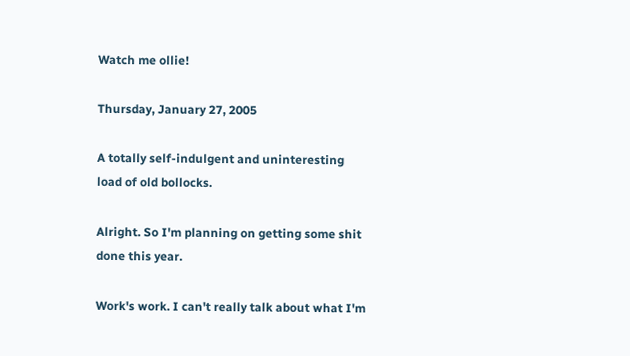Watch me ollie!

Thursday, January 27, 2005

A totally self-indulgent and uninteresting load of old bollocks.

Alright. So I'm planning on getting some shit done this year.

Work's work. I can't really talk about what I'm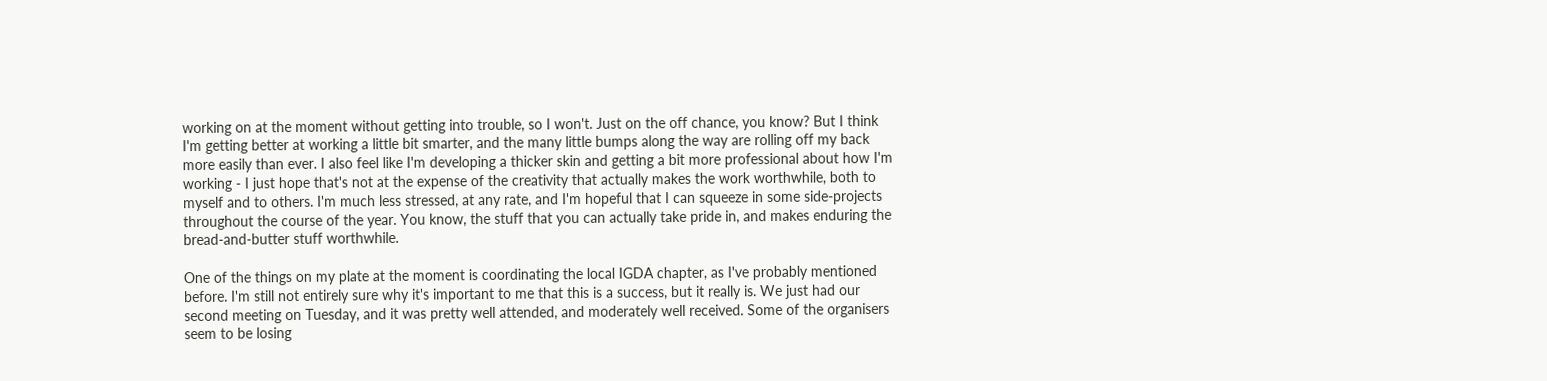working on at the moment without getting into trouble, so I won't. Just on the off chance, you know? But I think I'm getting better at working a little bit smarter, and the many little bumps along the way are rolling off my back more easily than ever. I also feel like I'm developing a thicker skin and getting a bit more professional about how I'm working - I just hope that's not at the expense of the creativity that actually makes the work worthwhile, both to myself and to others. I'm much less stressed, at any rate, and I'm hopeful that I can squeeze in some side-projects throughout the course of the year. You know, the stuff that you can actually take pride in, and makes enduring the bread-and-butter stuff worthwhile.

One of the things on my plate at the moment is coordinating the local IGDA chapter, as I've probably mentioned before. I'm still not entirely sure why it's important to me that this is a success, but it really is. We just had our second meeting on Tuesday, and it was pretty well attended, and moderately well received. Some of the organisers seem to be losing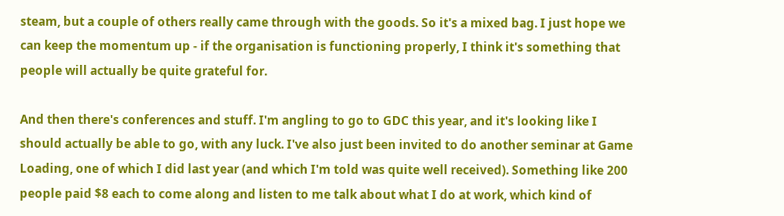steam, but a couple of others really came through with the goods. So it's a mixed bag. I just hope we can keep the momentum up - if the organisation is functioning properly, I think it's something that people will actually be quite grateful for.

And then there's conferences and stuff. I'm angling to go to GDC this year, and it's looking like I should actually be able to go, with any luck. I've also just been invited to do another seminar at Game Loading, one of which I did last year (and which I'm told was quite well received). Something like 200 people paid $8 each to come along and listen to me talk about what I do at work, which kind of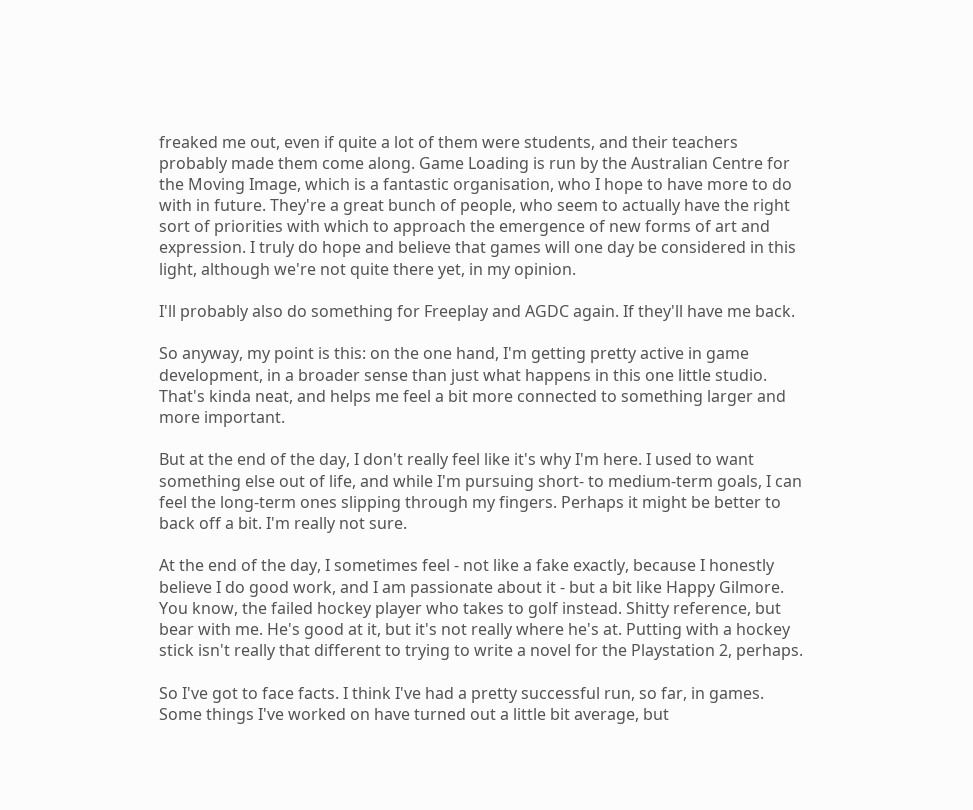freaked me out, even if quite a lot of them were students, and their teachers probably made them come along. Game Loading is run by the Australian Centre for the Moving Image, which is a fantastic organisation, who I hope to have more to do with in future. They're a great bunch of people, who seem to actually have the right sort of priorities with which to approach the emergence of new forms of art and expression. I truly do hope and believe that games will one day be considered in this light, although we're not quite there yet, in my opinion.

I'll probably also do something for Freeplay and AGDC again. If they'll have me back.

So anyway, my point is this: on the one hand, I'm getting pretty active in game development, in a broader sense than just what happens in this one little studio. That's kinda neat, and helps me feel a bit more connected to something larger and more important.

But at the end of the day, I don't really feel like it's why I'm here. I used to want something else out of life, and while I'm pursuing short- to medium-term goals, I can feel the long-term ones slipping through my fingers. Perhaps it might be better to back off a bit. I'm really not sure.

At the end of the day, I sometimes feel - not like a fake exactly, because I honestly believe I do good work, and I am passionate about it - but a bit like Happy Gilmore. You know, the failed hockey player who takes to golf instead. Shitty reference, but bear with me. He's good at it, but it's not really where he's at. Putting with a hockey stick isn't really that different to trying to write a novel for the Playstation 2, perhaps.

So I've got to face facts. I think I've had a pretty successful run, so far, in games. Some things I've worked on have turned out a little bit average, but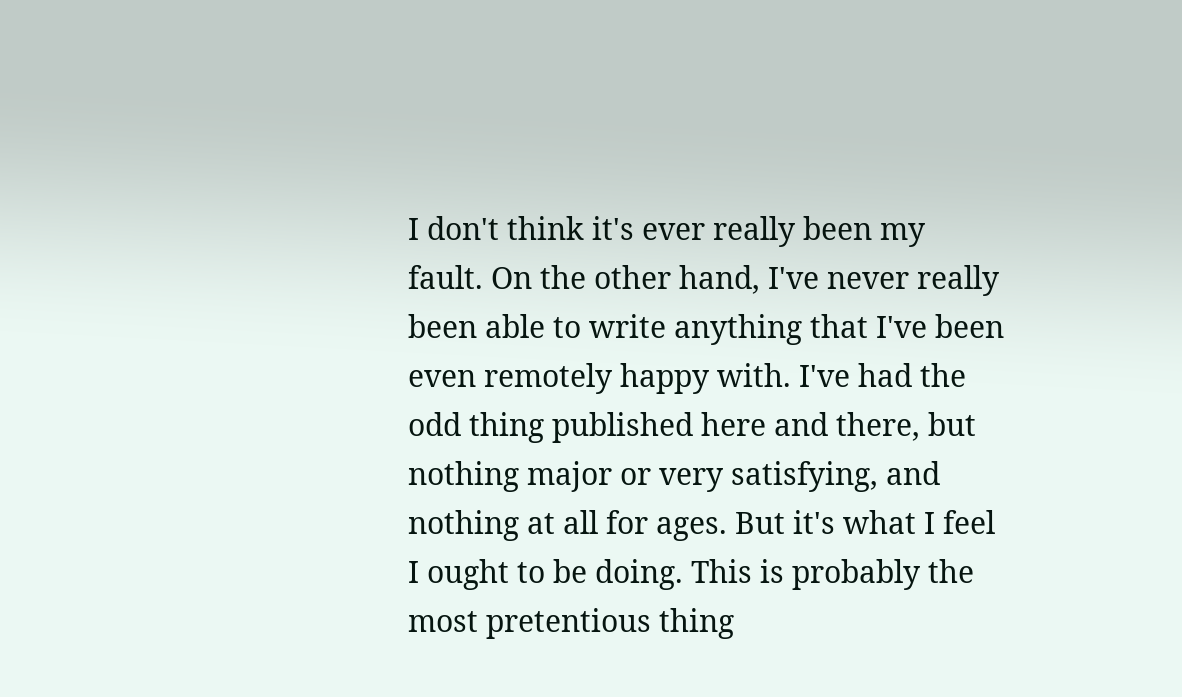I don't think it's ever really been my fault. On the other hand, I've never really been able to write anything that I've been even remotely happy with. I've had the odd thing published here and there, but nothing major or very satisfying, and nothing at all for ages. But it's what I feel I ought to be doing. This is probably the most pretentious thing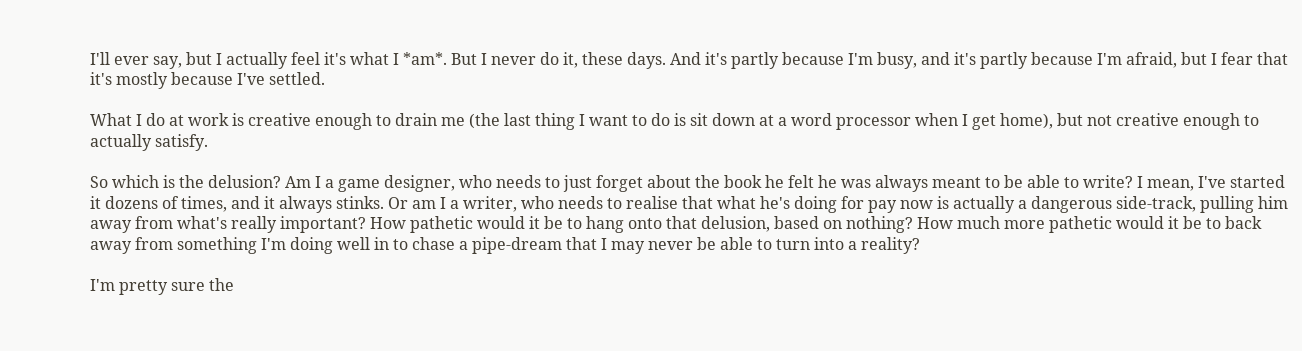I'll ever say, but I actually feel it's what I *am*. But I never do it, these days. And it's partly because I'm busy, and it's partly because I'm afraid, but I fear that it's mostly because I've settled.

What I do at work is creative enough to drain me (the last thing I want to do is sit down at a word processor when I get home), but not creative enough to actually satisfy.

So which is the delusion? Am I a game designer, who needs to just forget about the book he felt he was always meant to be able to write? I mean, I've started it dozens of times, and it always stinks. Or am I a writer, who needs to realise that what he's doing for pay now is actually a dangerous side-track, pulling him away from what's really important? How pathetic would it be to hang onto that delusion, based on nothing? How much more pathetic would it be to back away from something I'm doing well in to chase a pipe-dream that I may never be able to turn into a reality?

I'm pretty sure the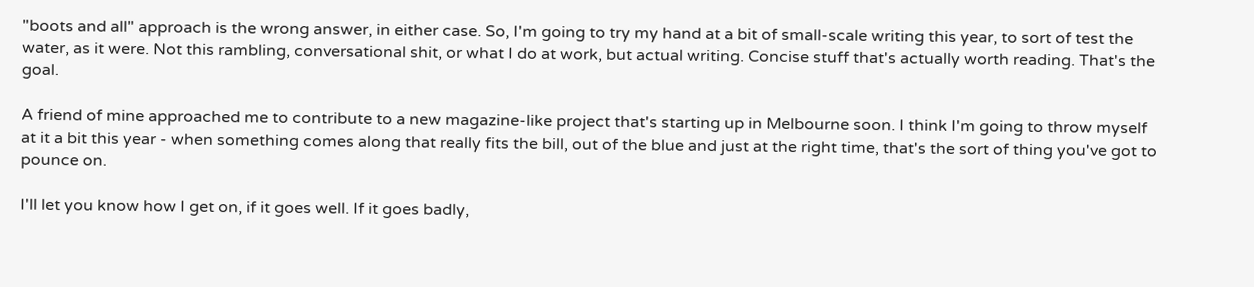"boots and all" approach is the wrong answer, in either case. So, I'm going to try my hand at a bit of small-scale writing this year, to sort of test the water, as it were. Not this rambling, conversational shit, or what I do at work, but actual writing. Concise stuff that's actually worth reading. That's the goal.

A friend of mine approached me to contribute to a new magazine-like project that's starting up in Melbourne soon. I think I'm going to throw myself at it a bit this year - when something comes along that really fits the bill, out of the blue and just at the right time, that's the sort of thing you've got to pounce on.

I'll let you know how I get on, if it goes well. If it goes badly,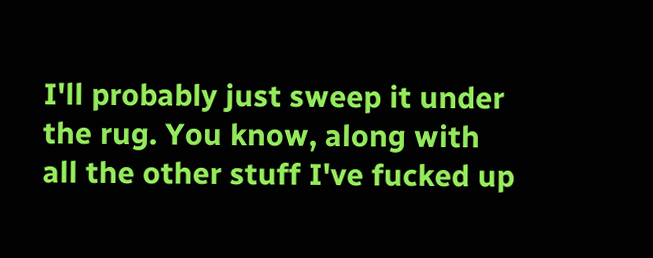I'll probably just sweep it under the rug. You know, along with all the other stuff I've fucked up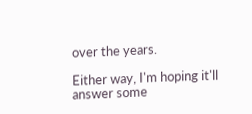over the years.

Either way, I'm hoping it'll answer some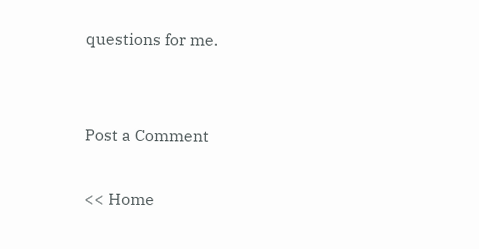questions for me.


Post a Comment

<< Home